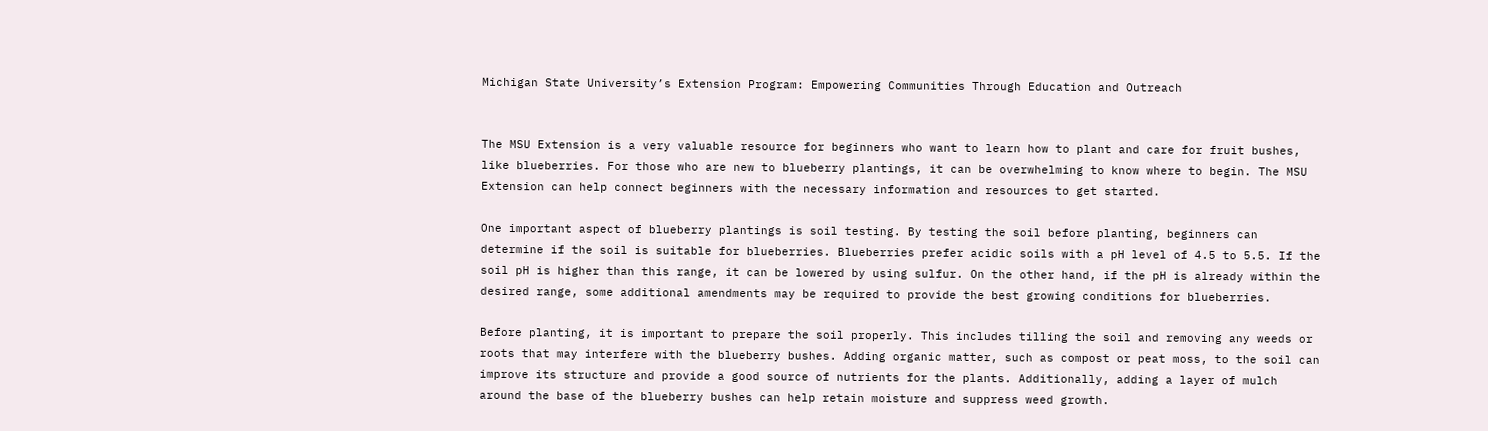Michigan State University’s Extension Program: Empowering Communities Through Education and Outreach


The MSU Extension is a very valuable resource for beginners who want to learn how to plant and care for fruit bushes, like blueberries. For those who are new to blueberry plantings, it can be overwhelming to know where to begin. The MSU Extension can help connect beginners with the necessary information and resources to get started.

One important aspect of blueberry plantings is soil testing. By testing the soil before planting, beginners can determine if the soil is suitable for blueberries. Blueberries prefer acidic soils with a pH level of 4.5 to 5.5. If the soil pH is higher than this range, it can be lowered by using sulfur. On the other hand, if the pH is already within the desired range, some additional amendments may be required to provide the best growing conditions for blueberries.

Before planting, it is important to prepare the soil properly. This includes tilling the soil and removing any weeds or roots that may interfere with the blueberry bushes. Adding organic matter, such as compost or peat moss, to the soil can improve its structure and provide a good source of nutrients for the plants. Additionally, adding a layer of mulch around the base of the blueberry bushes can help retain moisture and suppress weed growth.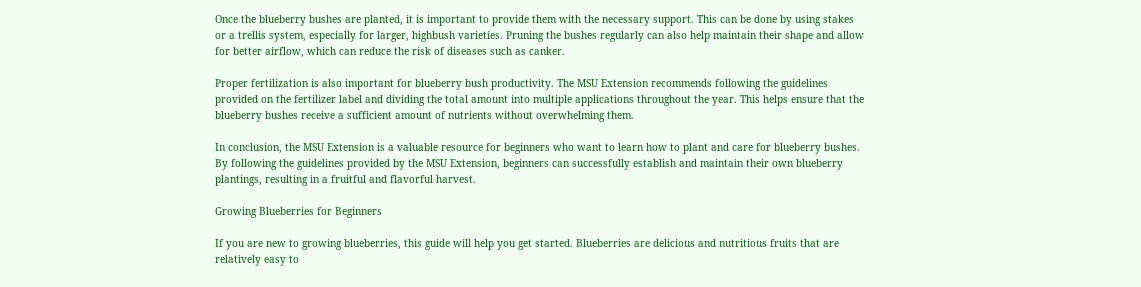Once the blueberry bushes are planted, it is important to provide them with the necessary support. This can be done by using stakes or a trellis system, especially for larger, highbush varieties. Pruning the bushes regularly can also help maintain their shape and allow for better airflow, which can reduce the risk of diseases such as canker.

Proper fertilization is also important for blueberry bush productivity. The MSU Extension recommends following the guidelines provided on the fertilizer label and dividing the total amount into multiple applications throughout the year. This helps ensure that the blueberry bushes receive a sufficient amount of nutrients without overwhelming them.

In conclusion, the MSU Extension is a valuable resource for beginners who want to learn how to plant and care for blueberry bushes. By following the guidelines provided by the MSU Extension, beginners can successfully establish and maintain their own blueberry plantings, resulting in a fruitful and flavorful harvest.

Growing Blueberries for Beginners

If you are new to growing blueberries, this guide will help you get started. Blueberries are delicious and nutritious fruits that are relatively easy to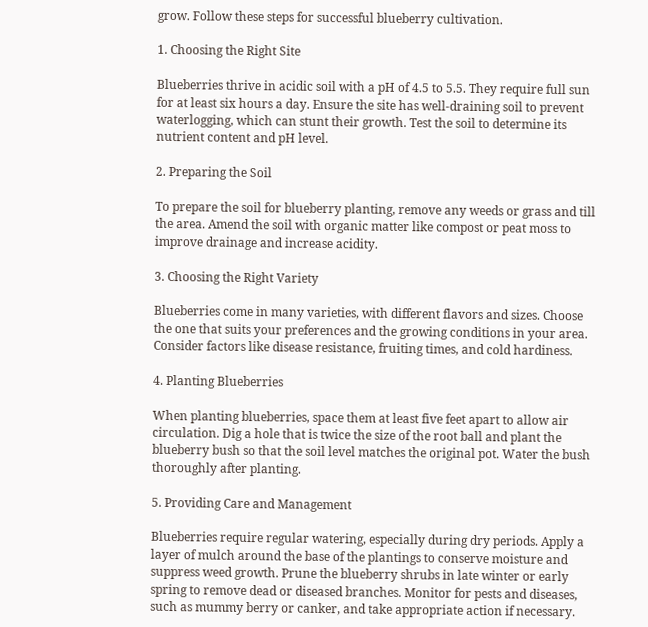grow. Follow these steps for successful blueberry cultivation.

1. Choosing the Right Site

Blueberries thrive in acidic soil with a pH of 4.5 to 5.5. They require full sun for at least six hours a day. Ensure the site has well-draining soil to prevent waterlogging, which can stunt their growth. Test the soil to determine its nutrient content and pH level.

2. Preparing the Soil

To prepare the soil for blueberry planting, remove any weeds or grass and till the area. Amend the soil with organic matter like compost or peat moss to improve drainage and increase acidity.

3. Choosing the Right Variety

Blueberries come in many varieties, with different flavors and sizes. Choose the one that suits your preferences and the growing conditions in your area. Consider factors like disease resistance, fruiting times, and cold hardiness.

4. Planting Blueberries

When planting blueberries, space them at least five feet apart to allow air circulation. Dig a hole that is twice the size of the root ball and plant the blueberry bush so that the soil level matches the original pot. Water the bush thoroughly after planting.

5. Providing Care and Management

Blueberries require regular watering, especially during dry periods. Apply a layer of mulch around the base of the plantings to conserve moisture and suppress weed growth. Prune the blueberry shrubs in late winter or early spring to remove dead or diseased branches. Monitor for pests and diseases, such as mummy berry or canker, and take appropriate action if necessary.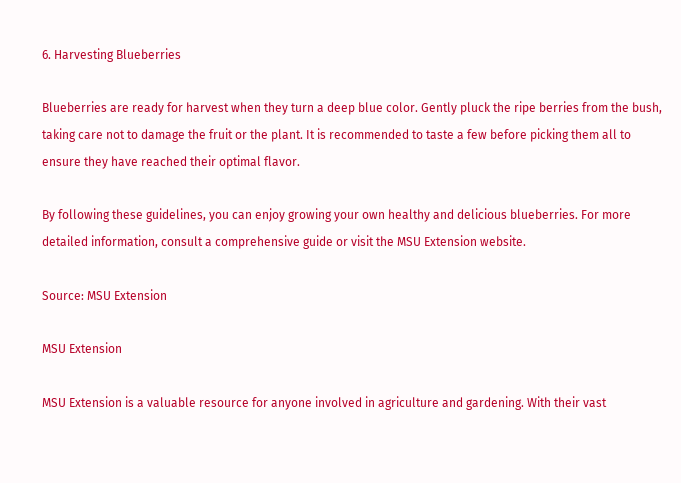6. Harvesting Blueberries

Blueberries are ready for harvest when they turn a deep blue color. Gently pluck the ripe berries from the bush, taking care not to damage the fruit or the plant. It is recommended to taste a few before picking them all to ensure they have reached their optimal flavor.

By following these guidelines, you can enjoy growing your own healthy and delicious blueberries. For more detailed information, consult a comprehensive guide or visit the MSU Extension website.

Source: MSU Extension

MSU Extension

MSU Extension is a valuable resource for anyone involved in agriculture and gardening. With their vast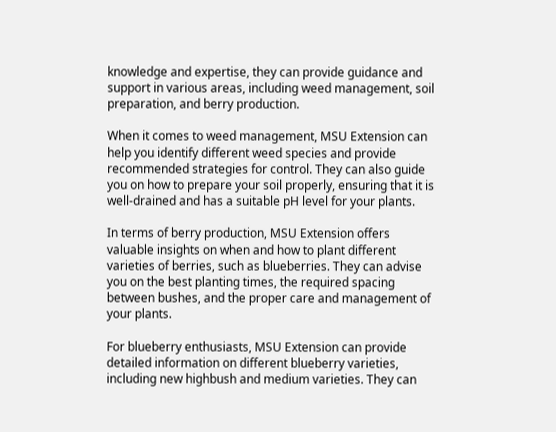knowledge and expertise, they can provide guidance and support in various areas, including weed management, soil preparation, and berry production.

When it comes to weed management, MSU Extension can help you identify different weed species and provide recommended strategies for control. They can also guide you on how to prepare your soil properly, ensuring that it is well-drained and has a suitable pH level for your plants.

In terms of berry production, MSU Extension offers valuable insights on when and how to plant different varieties of berries, such as blueberries. They can advise you on the best planting times, the required spacing between bushes, and the proper care and management of your plants.

For blueberry enthusiasts, MSU Extension can provide detailed information on different blueberry varieties, including new highbush and medium varieties. They can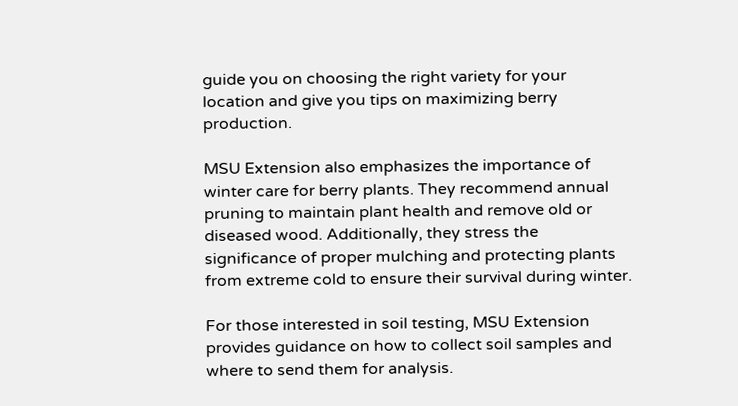guide you on choosing the right variety for your location and give you tips on maximizing berry production.

MSU Extension also emphasizes the importance of winter care for berry plants. They recommend annual pruning to maintain plant health and remove old or diseased wood. Additionally, they stress the significance of proper mulching and protecting plants from extreme cold to ensure their survival during winter.

For those interested in soil testing, MSU Extension provides guidance on how to collect soil samples and where to send them for analysis.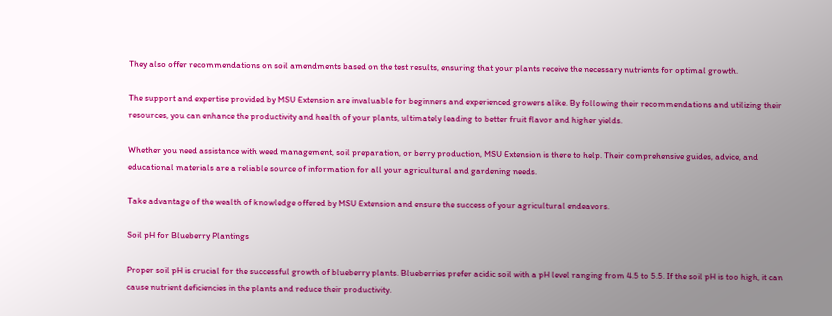They also offer recommendations on soil amendments based on the test results, ensuring that your plants receive the necessary nutrients for optimal growth.

The support and expertise provided by MSU Extension are invaluable for beginners and experienced growers alike. By following their recommendations and utilizing their resources, you can enhance the productivity and health of your plants, ultimately leading to better fruit flavor and higher yields.

Whether you need assistance with weed management, soil preparation, or berry production, MSU Extension is there to help. Their comprehensive guides, advice, and educational materials are a reliable source of information for all your agricultural and gardening needs.

Take advantage of the wealth of knowledge offered by MSU Extension and ensure the success of your agricultural endeavors.

Soil pH for Blueberry Plantings

Proper soil pH is crucial for the successful growth of blueberry plants. Blueberries prefer acidic soil with a pH level ranging from 4.5 to 5.5. If the soil pH is too high, it can cause nutrient deficiencies in the plants and reduce their productivity.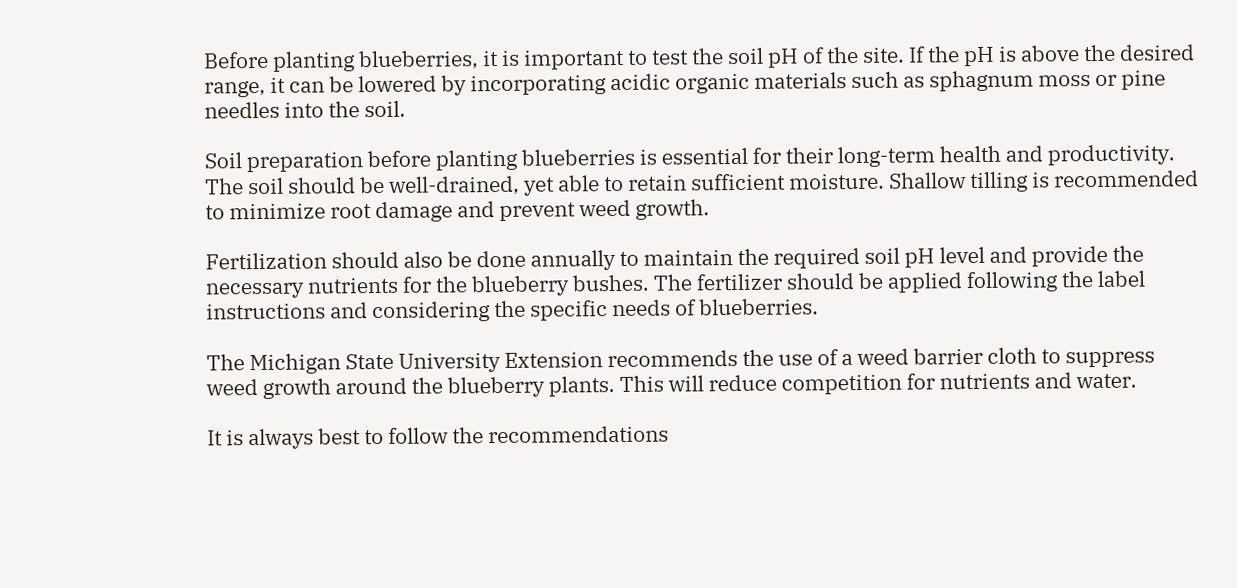Before planting blueberries, it is important to test the soil pH of the site. If the pH is above the desired range, it can be lowered by incorporating acidic organic materials such as sphagnum moss or pine needles into the soil.

Soil preparation before planting blueberries is essential for their long-term health and productivity. The soil should be well-drained, yet able to retain sufficient moisture. Shallow tilling is recommended to minimize root damage and prevent weed growth.

Fertilization should also be done annually to maintain the required soil pH level and provide the necessary nutrients for the blueberry bushes. The fertilizer should be applied following the label instructions and considering the specific needs of blueberries.

The Michigan State University Extension recommends the use of a weed barrier cloth to suppress weed growth around the blueberry plants. This will reduce competition for nutrients and water.

It is always best to follow the recommendations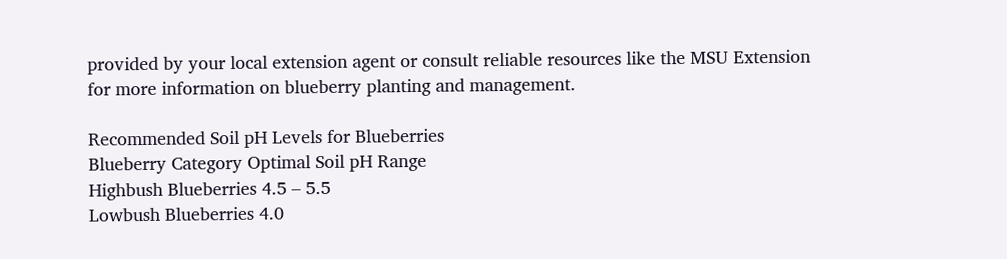provided by your local extension agent or consult reliable resources like the MSU Extension for more information on blueberry planting and management.

Recommended Soil pH Levels for Blueberries
Blueberry Category Optimal Soil pH Range
Highbush Blueberries 4.5 – 5.5
Lowbush Blueberries 4.0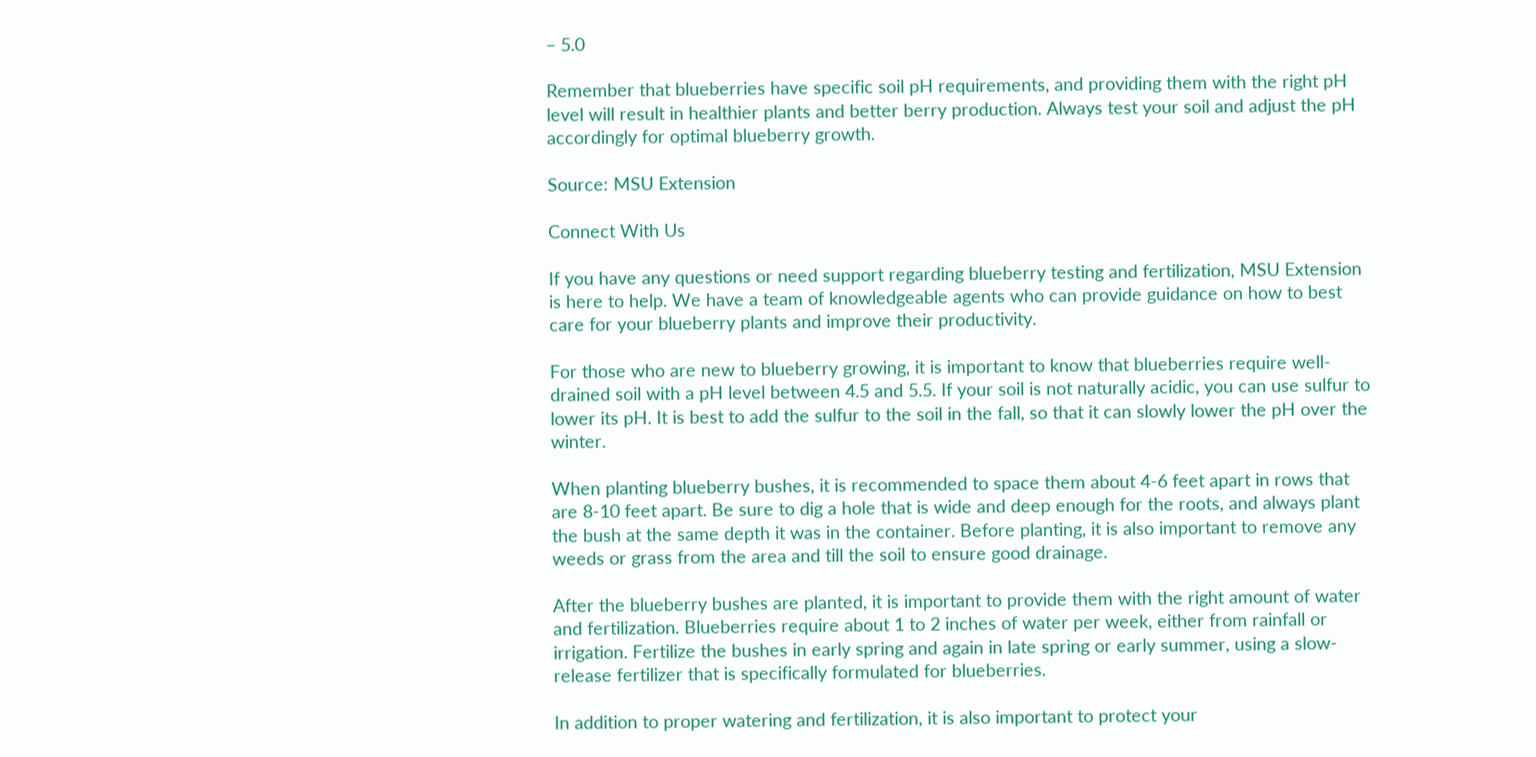– 5.0

Remember that blueberries have specific soil pH requirements, and providing them with the right pH level will result in healthier plants and better berry production. Always test your soil and adjust the pH accordingly for optimal blueberry growth.

Source: MSU Extension

Connect With Us

If you have any questions or need support regarding blueberry testing and fertilization, MSU Extension is here to help. We have a team of knowledgeable agents who can provide guidance on how to best care for your blueberry plants and improve their productivity.

For those who are new to blueberry growing, it is important to know that blueberries require well-drained soil with a pH level between 4.5 and 5.5. If your soil is not naturally acidic, you can use sulfur to lower its pH. It is best to add the sulfur to the soil in the fall, so that it can slowly lower the pH over the winter.

When planting blueberry bushes, it is recommended to space them about 4-6 feet apart in rows that are 8-10 feet apart. Be sure to dig a hole that is wide and deep enough for the roots, and always plant the bush at the same depth it was in the container. Before planting, it is also important to remove any weeds or grass from the area and till the soil to ensure good drainage.

After the blueberry bushes are planted, it is important to provide them with the right amount of water and fertilization. Blueberries require about 1 to 2 inches of water per week, either from rainfall or irrigation. Fertilize the bushes in early spring and again in late spring or early summer, using a slow-release fertilizer that is specifically formulated for blueberries.

In addition to proper watering and fertilization, it is also important to protect your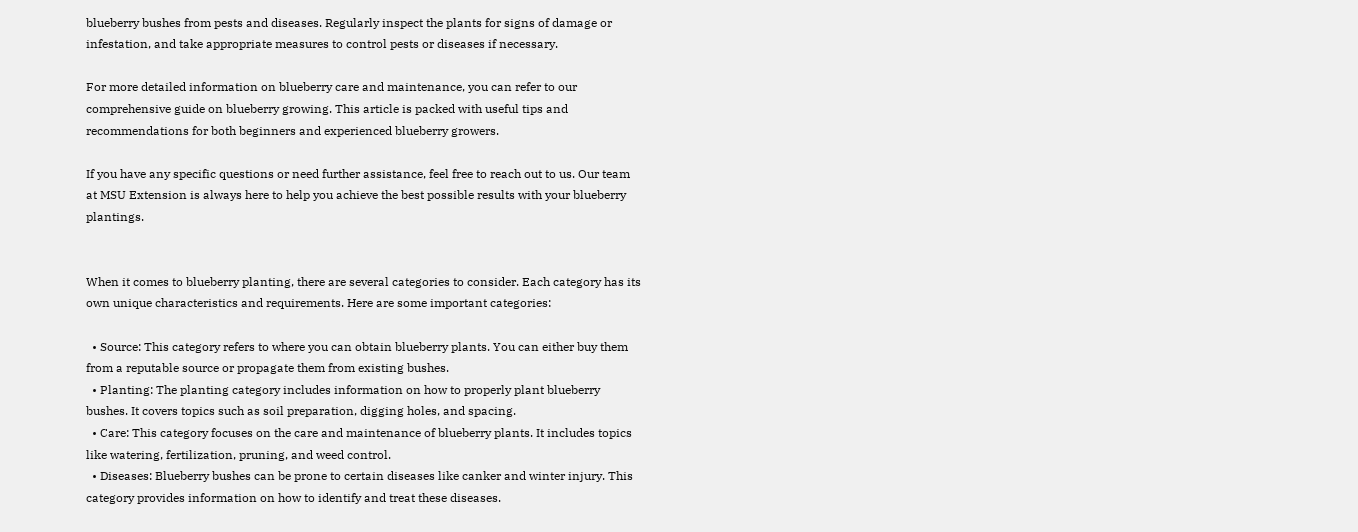blueberry bushes from pests and diseases. Regularly inspect the plants for signs of damage or infestation, and take appropriate measures to control pests or diseases if necessary.

For more detailed information on blueberry care and maintenance, you can refer to our comprehensive guide on blueberry growing. This article is packed with useful tips and recommendations for both beginners and experienced blueberry growers.

If you have any specific questions or need further assistance, feel free to reach out to us. Our team at MSU Extension is always here to help you achieve the best possible results with your blueberry plantings.


When it comes to blueberry planting, there are several categories to consider. Each category has its own unique characteristics and requirements. Here are some important categories:

  • Source: This category refers to where you can obtain blueberry plants. You can either buy them from a reputable source or propagate them from existing bushes.
  • Planting: The planting category includes information on how to properly plant blueberry bushes. It covers topics such as soil preparation, digging holes, and spacing.
  • Care: This category focuses on the care and maintenance of blueberry plants. It includes topics like watering, fertilization, pruning, and weed control.
  • Diseases: Blueberry bushes can be prone to certain diseases like canker and winter injury. This category provides information on how to identify and treat these diseases.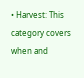• Harvest: This category covers when and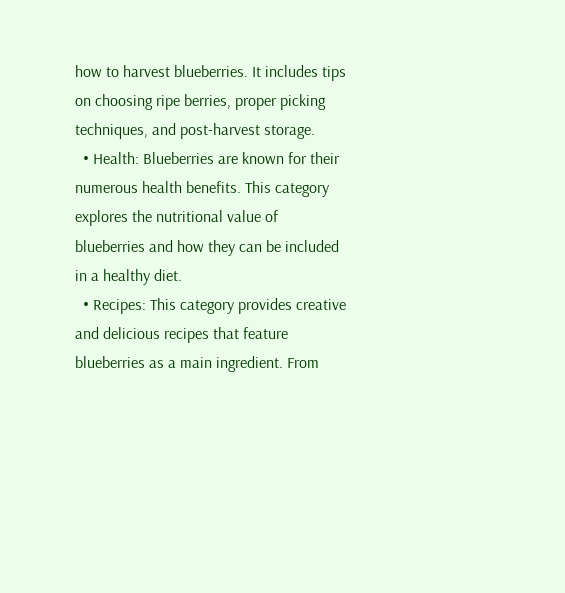how to harvest blueberries. It includes tips on choosing ripe berries, proper picking techniques, and post-harvest storage.
  • Health: Blueberries are known for their numerous health benefits. This category explores the nutritional value of blueberries and how they can be included in a healthy diet.
  • Recipes: This category provides creative and delicious recipes that feature blueberries as a main ingredient. From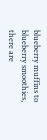blueberry muffins to blueberry smoothies, there are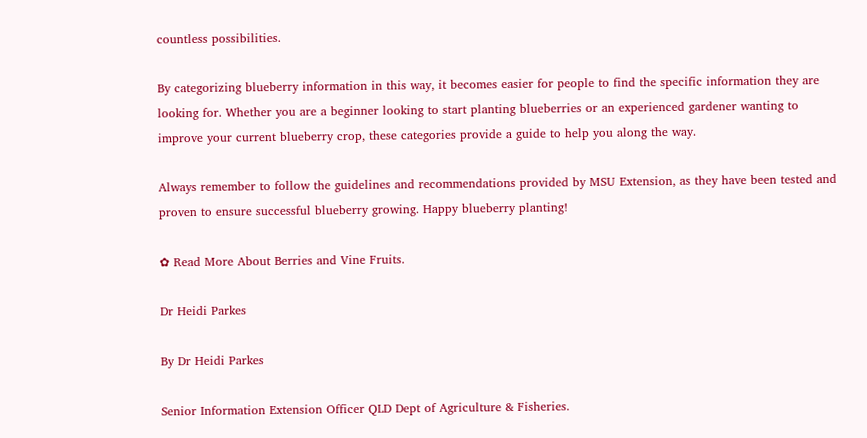countless possibilities.

By categorizing blueberry information in this way, it becomes easier for people to find the specific information they are looking for. Whether you are a beginner looking to start planting blueberries or an experienced gardener wanting to improve your current blueberry crop, these categories provide a guide to help you along the way.

Always remember to follow the guidelines and recommendations provided by MSU Extension, as they have been tested and proven to ensure successful blueberry growing. Happy blueberry planting!

✿ Read More About Berries and Vine Fruits.

Dr Heidi Parkes

By Dr Heidi Parkes

Senior Information Extension Officer QLD Dept of Agriculture & Fisheries.